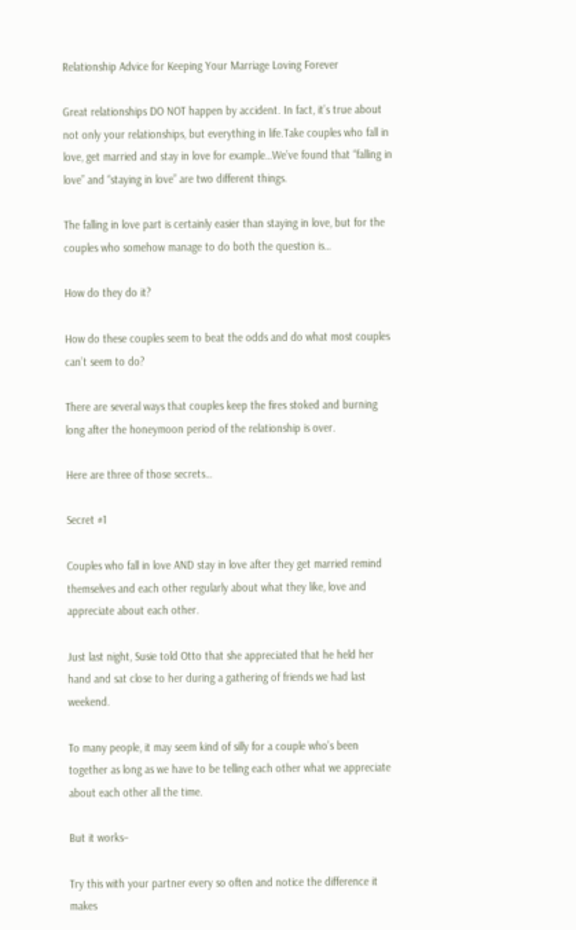Relationship Advice for Keeping Your Marriage Loving Forever

Great relationships DO NOT happen by accident. In fact, it’s true about not only your relationships, but everything in life.Take couples who fall in love, get married and stay in love for example…We’ve found that “falling in love” and “staying in love” are two different things.

The falling in love part is certainly easier than staying in love, but for the couples who somehow manage to do both the question is…

How do they do it?

How do these couples seem to beat the odds and do what most couples can’t seem to do?

There are several ways that couples keep the fires stoked and burning long after the honeymoon period of the relationship is over.

Here are three of those secrets…

Secret #1

Couples who fall in love AND stay in love after they get married remind themselves and each other regularly about what they like, love and appreciate about each other.

Just last night, Susie told Otto that she appreciated that he held her hand and sat close to her during a gathering of friends we had last weekend.

To many people, it may seem kind of silly for a couple who’s been together as long as we have to be telling each other what we appreciate about each other all the time.

But it works–

Try this with your partner every so often and notice the difference it makes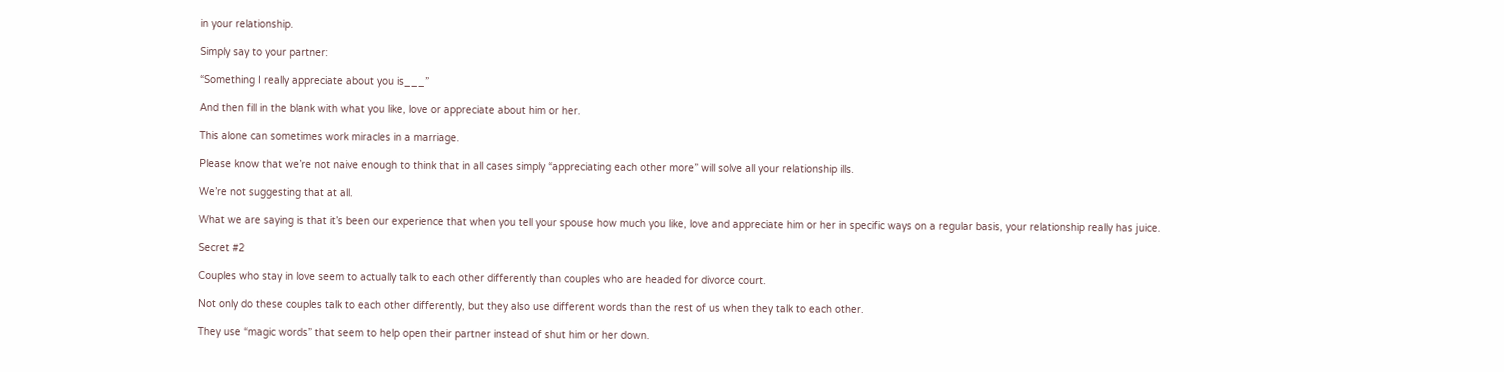in your relationship.

Simply say to your partner:

“Something I really appreciate about you is___”

And then fill in the blank with what you like, love or appreciate about him or her.

This alone can sometimes work miracles in a marriage.

Please know that we’re not naive enough to think that in all cases simply “appreciating each other more” will solve all your relationship ills.

We’re not suggesting that at all.

What we are saying is that it’s been our experience that when you tell your spouse how much you like, love and appreciate him or her in specific ways on a regular basis, your relationship really has juice.

Secret #2

Couples who stay in love seem to actually talk to each other differently than couples who are headed for divorce court.

Not only do these couples talk to each other differently, but they also use different words than the rest of us when they talk to each other.

They use “magic words” that seem to help open their partner instead of shut him or her down.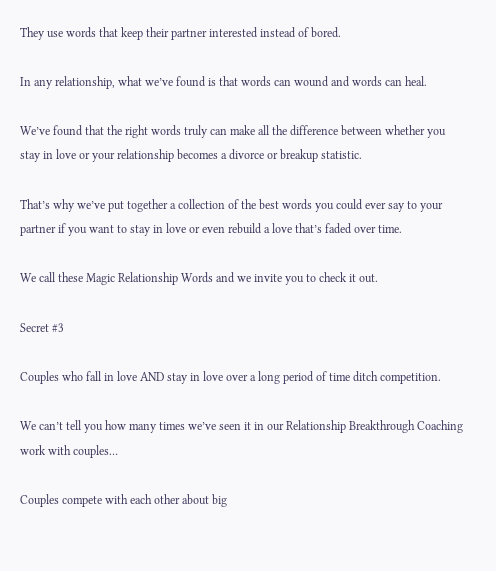They use words that keep their partner interested instead of bored.

In any relationship, what we’ve found is that words can wound and words can heal.

We’ve found that the right words truly can make all the difference between whether you stay in love or your relationship becomes a divorce or breakup statistic.

That’s why we’ve put together a collection of the best words you could ever say to your partner if you want to stay in love or even rebuild a love that’s faded over time.

We call these Magic Relationship Words and we invite you to check it out.

Secret #3

Couples who fall in love AND stay in love over a long period of time ditch competition.

We can’t tell you how many times we’ve seen it in our Relationship Breakthrough Coaching work with couples…

Couples compete with each other about big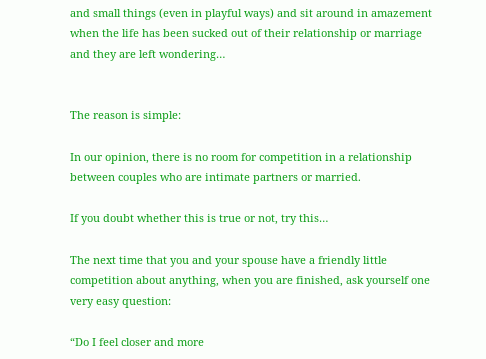and small things (even in playful ways) and sit around in amazement when the life has been sucked out of their relationship or marriage and they are left wondering…


The reason is simple:

In our opinion, there is no room for competition in a relationship between couples who are intimate partners or married.

If you doubt whether this is true or not, try this…

The next time that you and your spouse have a friendly little competition about anything, when you are finished, ask yourself one very easy question:

“Do I feel closer and more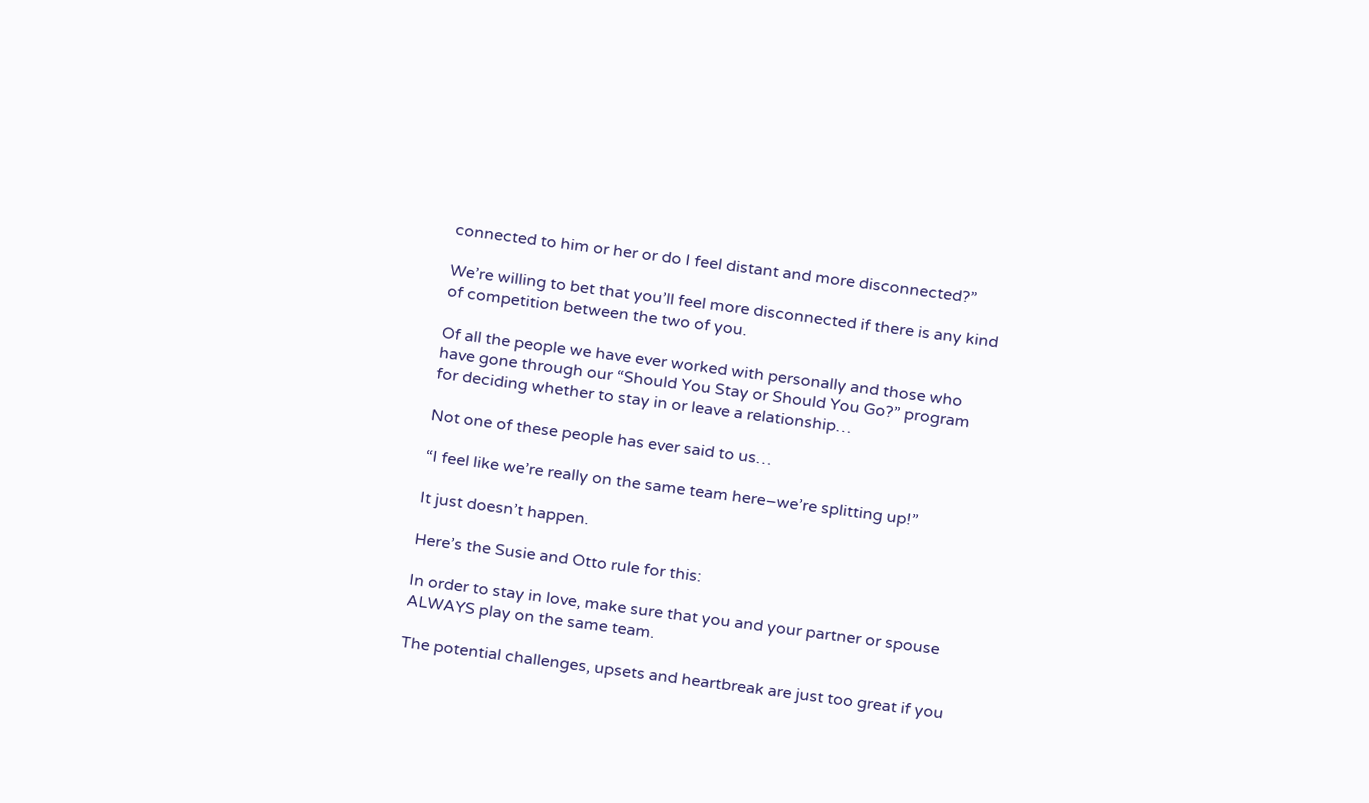connected to him or her or do I feel distant and more disconnected?”

We’re willing to bet that you’ll feel more disconnected if there is any kind of competition between the two of you.

Of all the people we have ever worked with personally and those who have gone through our “Should You Stay or Should You Go?” program for deciding whether to stay in or leave a relationship…

Not one of these people has ever said to us…

“I feel like we’re really on the same team here–we’re splitting up!”

It just doesn’t happen.

Here’s the Susie and Otto rule for this:

In order to stay in love, make sure that you and your partner or spouse ALWAYS play on the same team.

The potential challenges, upsets and heartbreak are just too great if you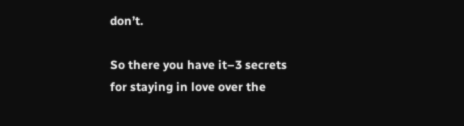don’t.

So there you have it–3 secrets for staying in love over the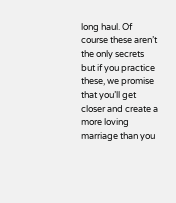long haul. Of course these aren’t the only secrets but if you practice these, we promise that you’ll get closer and create a more loving marriage than you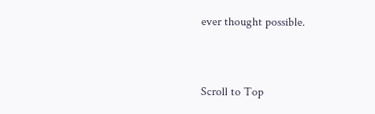ever thought possible.


Scroll to Top